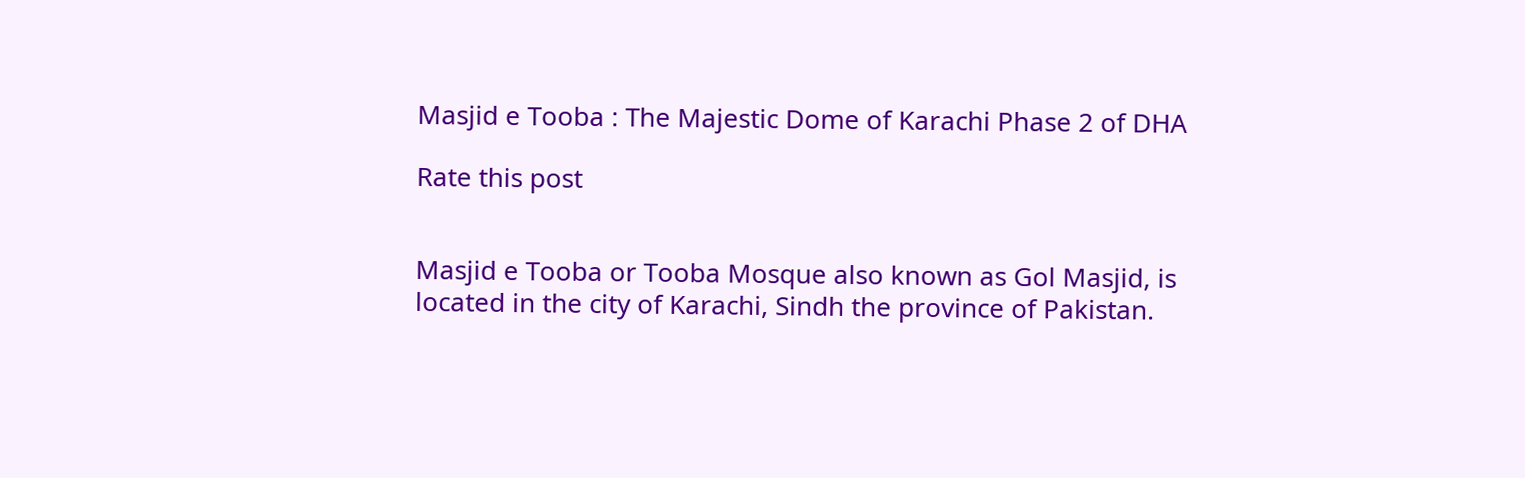Masjid e Tooba : The Majestic Dome of Karachi Phase 2 of DHA

Rate this post


Masjid e Tooba or Tooba Mosque also known as Gol Masjid, is located in the city of Karachi, Sindh the province of Pakistan.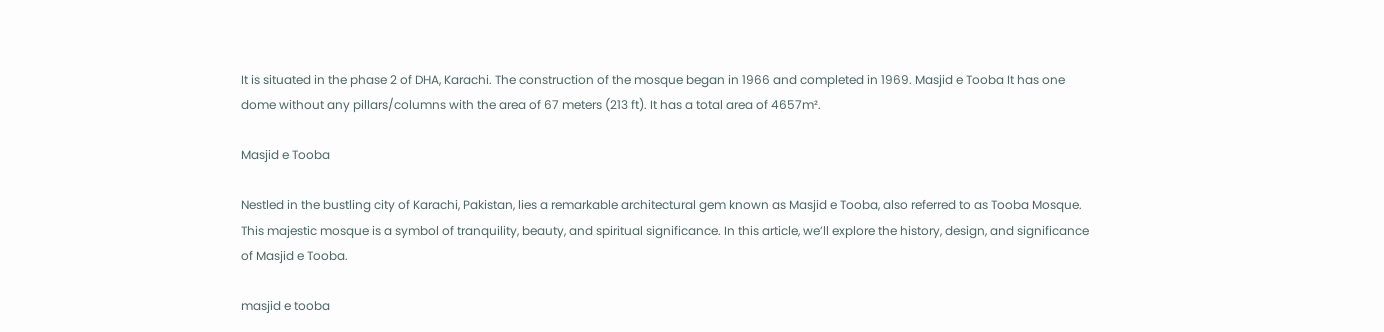It is situated in the phase 2 of DHA, Karachi. The construction of the mosque began in 1966 and completed in 1969. Masjid e Tooba It has one dome without any pillars/columns with the area of 67 meters (213 ft). It has a total area of 4657m².

Masjid e Tooba

Nestled in the bustling city of Karachi, Pakistan, lies a remarkable architectural gem known as Masjid e Tooba, also referred to as Tooba Mosque. This majestic mosque is a symbol of tranquility, beauty, and spiritual significance. In this article, we’ll explore the history, design, and significance of Masjid e Tooba.

masjid e tooba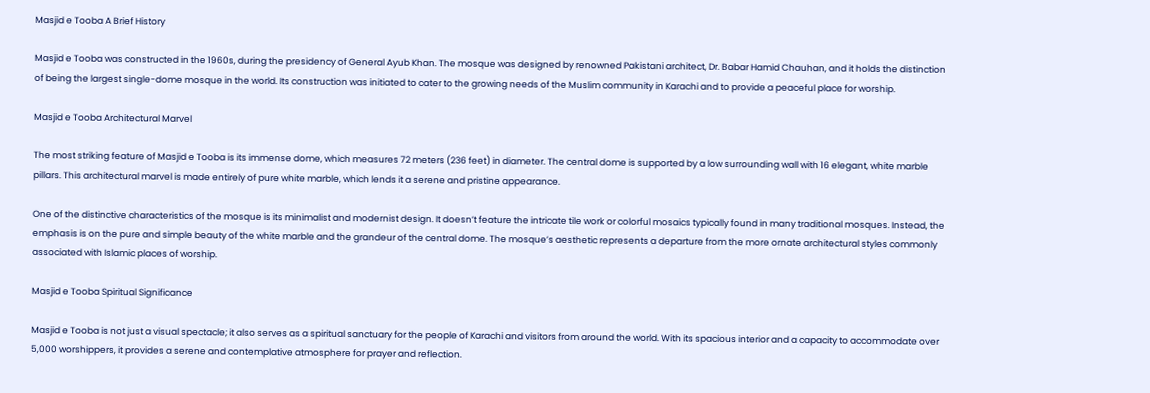Masjid e Tooba A Brief History

Masjid e Tooba was constructed in the 1960s, during the presidency of General Ayub Khan. The mosque was designed by renowned Pakistani architect, Dr. Babar Hamid Chauhan, and it holds the distinction of being the largest single-dome mosque in the world. Its construction was initiated to cater to the growing needs of the Muslim community in Karachi and to provide a peaceful place for worship.

Masjid e Tooba Architectural Marvel

The most striking feature of Masjid e Tooba is its immense dome, which measures 72 meters (236 feet) in diameter. The central dome is supported by a low surrounding wall with 16 elegant, white marble pillars. This architectural marvel is made entirely of pure white marble, which lends it a serene and pristine appearance.

One of the distinctive characteristics of the mosque is its minimalist and modernist design. It doesn’t feature the intricate tile work or colorful mosaics typically found in many traditional mosques. Instead, the emphasis is on the pure and simple beauty of the white marble and the grandeur of the central dome. The mosque’s aesthetic represents a departure from the more ornate architectural styles commonly associated with Islamic places of worship.

Masjid e Tooba Spiritual Significance

Masjid e Tooba is not just a visual spectacle; it also serves as a spiritual sanctuary for the people of Karachi and visitors from around the world. With its spacious interior and a capacity to accommodate over 5,000 worshippers, it provides a serene and contemplative atmosphere for prayer and reflection.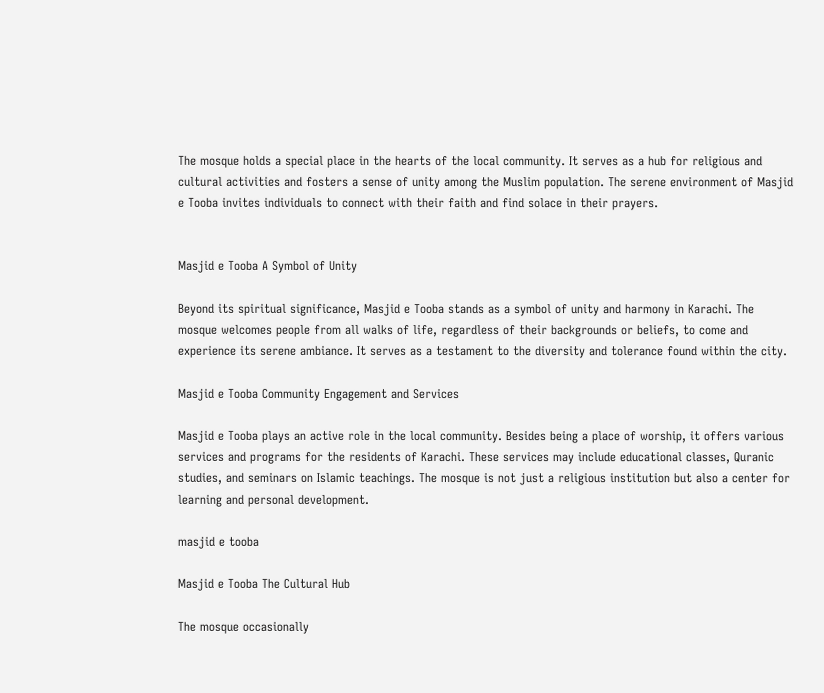The mosque holds a special place in the hearts of the local community. It serves as a hub for religious and cultural activities and fosters a sense of unity among the Muslim population. The serene environment of Masjid e Tooba invites individuals to connect with their faith and find solace in their prayers.


Masjid e Tooba A Symbol of Unity

Beyond its spiritual significance, Masjid e Tooba stands as a symbol of unity and harmony in Karachi. The mosque welcomes people from all walks of life, regardless of their backgrounds or beliefs, to come and experience its serene ambiance. It serves as a testament to the diversity and tolerance found within the city.

Masjid e Tooba Community Engagement and Services

Masjid e Tooba plays an active role in the local community. Besides being a place of worship, it offers various services and programs for the residents of Karachi. These services may include educational classes, Quranic studies, and seminars on Islamic teachings. The mosque is not just a religious institution but also a center for learning and personal development.

masjid e tooba

Masjid e Tooba The Cultural Hub

The mosque occasionally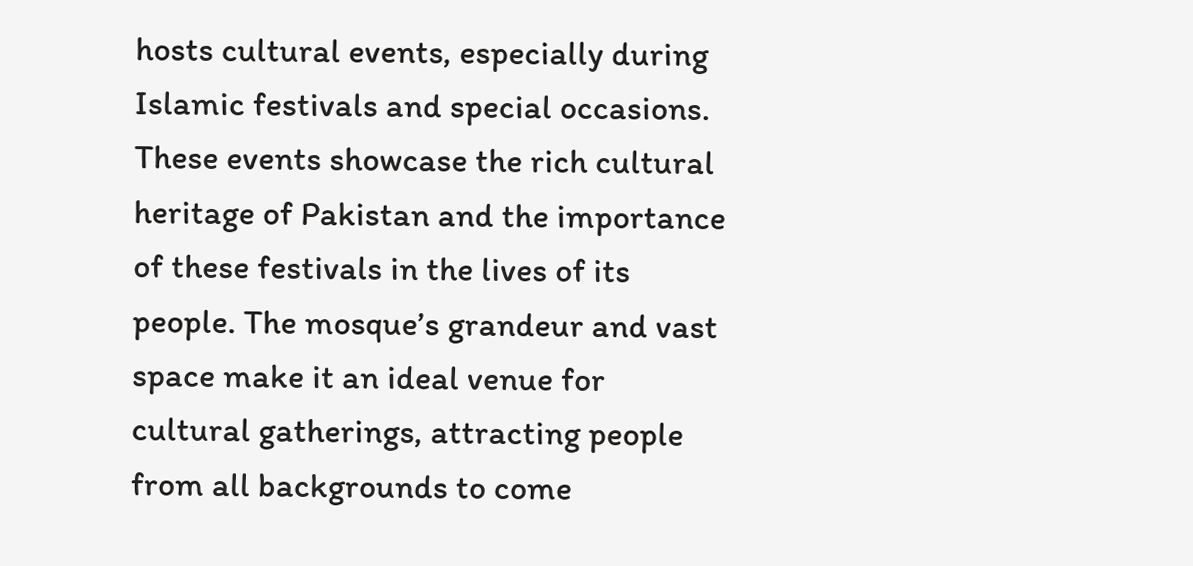hosts cultural events, especially during Islamic festivals and special occasions. These events showcase the rich cultural heritage of Pakistan and the importance of these festivals in the lives of its people. The mosque’s grandeur and vast space make it an ideal venue for cultural gatherings, attracting people from all backgrounds to come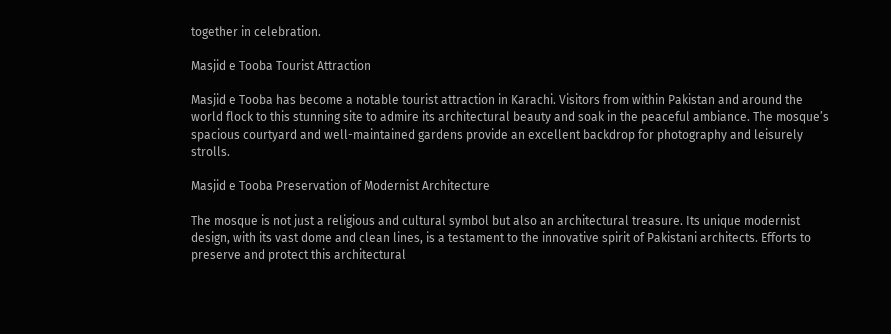together in celebration.

Masjid e Tooba Tourist Attraction

Masjid e Tooba has become a notable tourist attraction in Karachi. Visitors from within Pakistan and around the world flock to this stunning site to admire its architectural beauty and soak in the peaceful ambiance. The mosque’s spacious courtyard and well-maintained gardens provide an excellent backdrop for photography and leisurely strolls.

Masjid e Tooba Preservation of Modernist Architecture

The mosque is not just a religious and cultural symbol but also an architectural treasure. Its unique modernist design, with its vast dome and clean lines, is a testament to the innovative spirit of Pakistani architects. Efforts to preserve and protect this architectural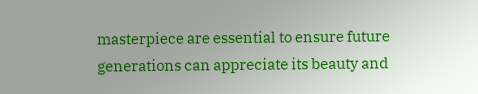masterpiece are essential to ensure future generations can appreciate its beauty and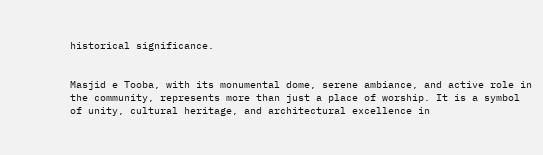historical significance.


Masjid e Tooba, with its monumental dome, serene ambiance, and active role in the community, represents more than just a place of worship. It is a symbol of unity, cultural heritage, and architectural excellence in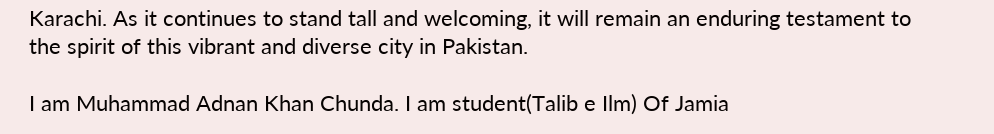Karachi. As it continues to stand tall and welcoming, it will remain an enduring testament to the spirit of this vibrant and diverse city in Pakistan.

I am Muhammad Adnan Khan Chunda. I am student(Talib e Ilm) Of Jamia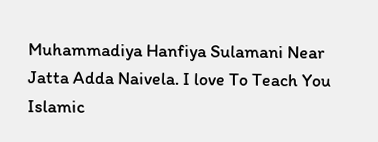Muhammadiya Hanfiya Sulamani Near Jatta Adda Naivela. I love To Teach You Islamic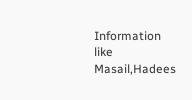Information like Masail,Hadees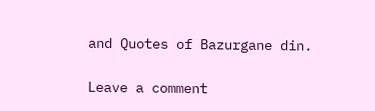and Quotes of Bazurgane din.

Leave a comment